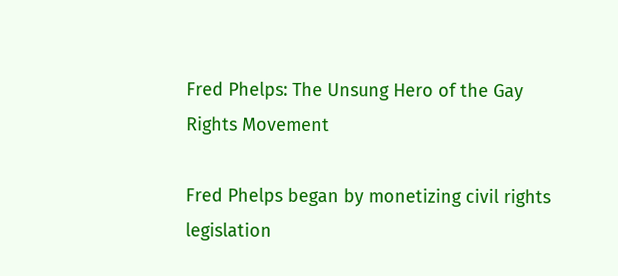Fred Phelps: The Unsung Hero of the Gay Rights Movement

Fred Phelps began by monetizing civil rights legislation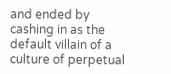and ended by cashing in as the default villain of a culture of perpetual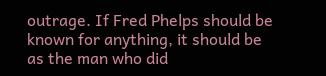outrage. If Fred Phelps should be known for anything, it should be as the man who did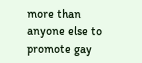more than anyone else to promote gay